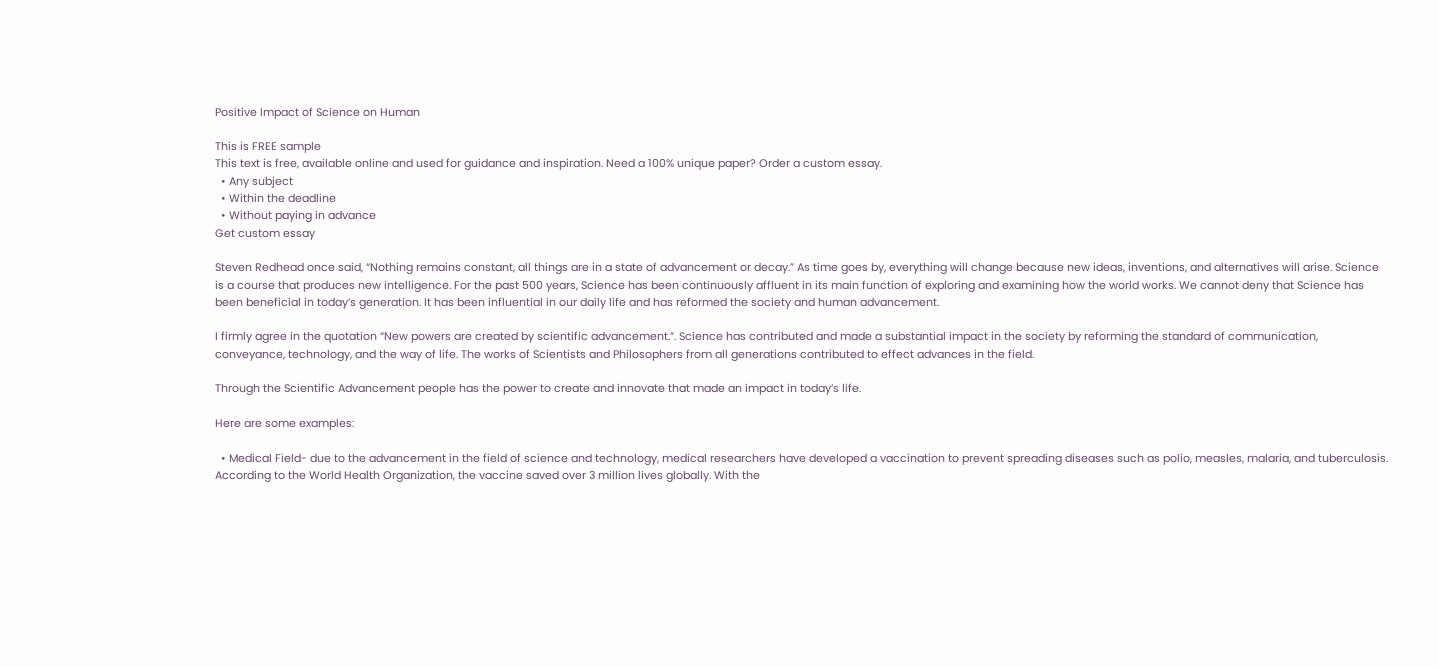Positive Impact of Science on Human

This is FREE sample
This text is free, available online and used for guidance and inspiration. Need a 100% unique paper? Order a custom essay.
  • Any subject
  • Within the deadline
  • Without paying in advance
Get custom essay

Steven Redhead once said, “Nothing remains constant, all things are in a state of advancement or decay.” As time goes by, everything will change because new ideas, inventions, and alternatives will arise. Science is a course that produces new intelligence. For the past 500 years, Science has been continuously affluent in its main function of exploring and examining how the world works. We cannot deny that Science has been beneficial in today’s generation. It has been influential in our daily life and has reformed the society and human advancement.

I firmly agree in the quotation “New powers are created by scientific advancement.”. Science has contributed and made a substantial impact in the society by reforming the standard of communication, conveyance, technology, and the way of life. The works of Scientists and Philosophers from all generations contributed to effect advances in the field.

Through the Scientific Advancement people has the power to create and innovate that made an impact in today’s life.

Here are some examples:

  • Medical Field- due to the advancement in the field of science and technology, medical researchers have developed a vaccination to prevent spreading diseases such as polio, measles, malaria, and tuberculosis. According to the World Health Organization, the vaccine saved over 3 million lives globally. With the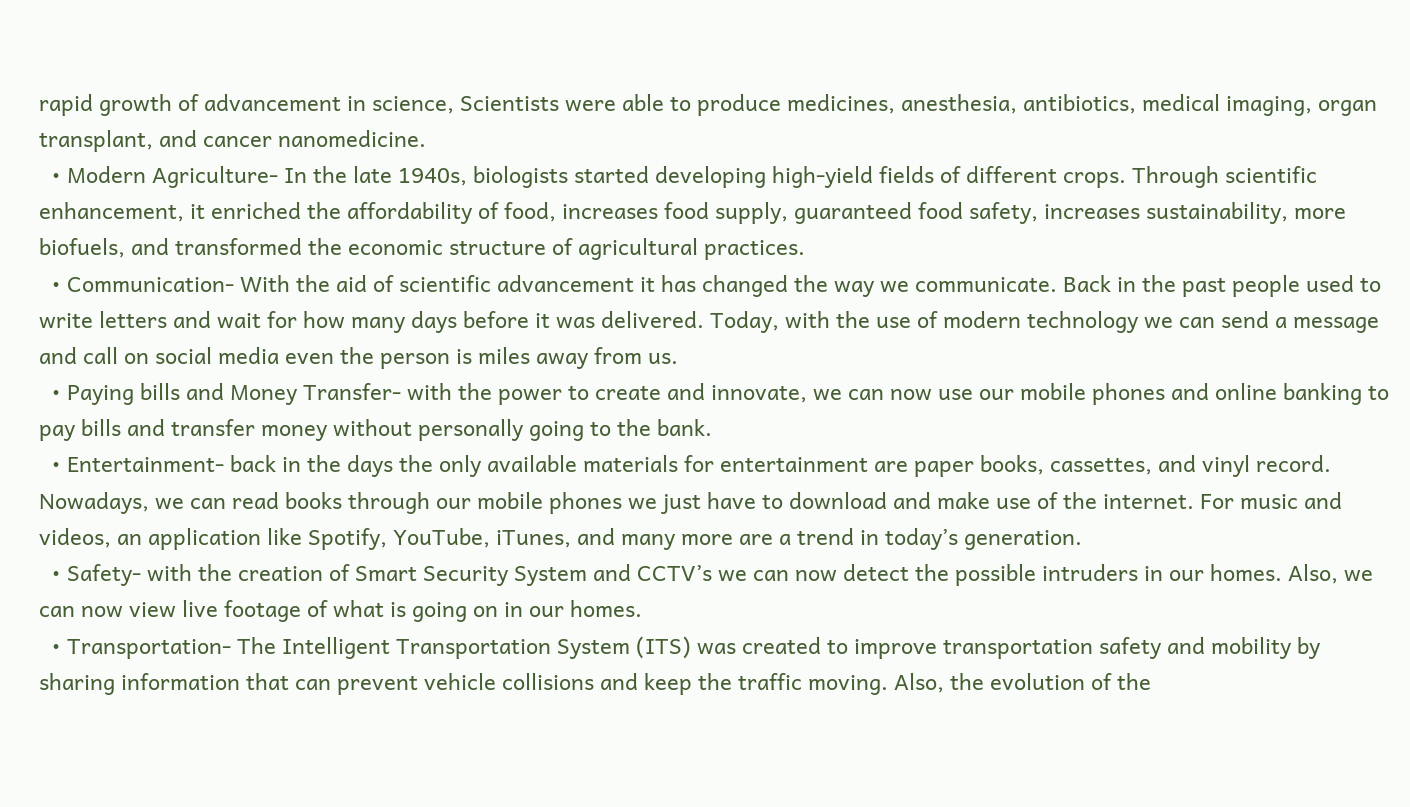rapid growth of advancement in science, Scientists were able to produce medicines, anesthesia, antibiotics, medical imaging, organ transplant, and cancer nanomedicine.
  • Modern Agriculture- In the late 1940s, biologists started developing high-yield fields of different crops. Through scientific enhancement, it enriched the affordability of food, increases food supply, guaranteed food safety, increases sustainability, more biofuels, and transformed the economic structure of agricultural practices.
  • Communication- With the aid of scientific advancement it has changed the way we communicate. Back in the past people used to write letters and wait for how many days before it was delivered. Today, with the use of modern technology we can send a message and call on social media even the person is miles away from us.
  • Paying bills and Money Transfer- with the power to create and innovate, we can now use our mobile phones and online banking to pay bills and transfer money without personally going to the bank.
  • Entertainment- back in the days the only available materials for entertainment are paper books, cassettes, and vinyl record. Nowadays, we can read books through our mobile phones we just have to download and make use of the internet. For music and videos, an application like Spotify, YouTube, iTunes, and many more are a trend in today’s generation.
  • Safety- with the creation of Smart Security System and CCTV’s we can now detect the possible intruders in our homes. Also, we can now view live footage of what is going on in our homes.
  • Transportation- The Intelligent Transportation System (ITS) was created to improve transportation safety and mobility by sharing information that can prevent vehicle collisions and keep the traffic moving. Also, the evolution of the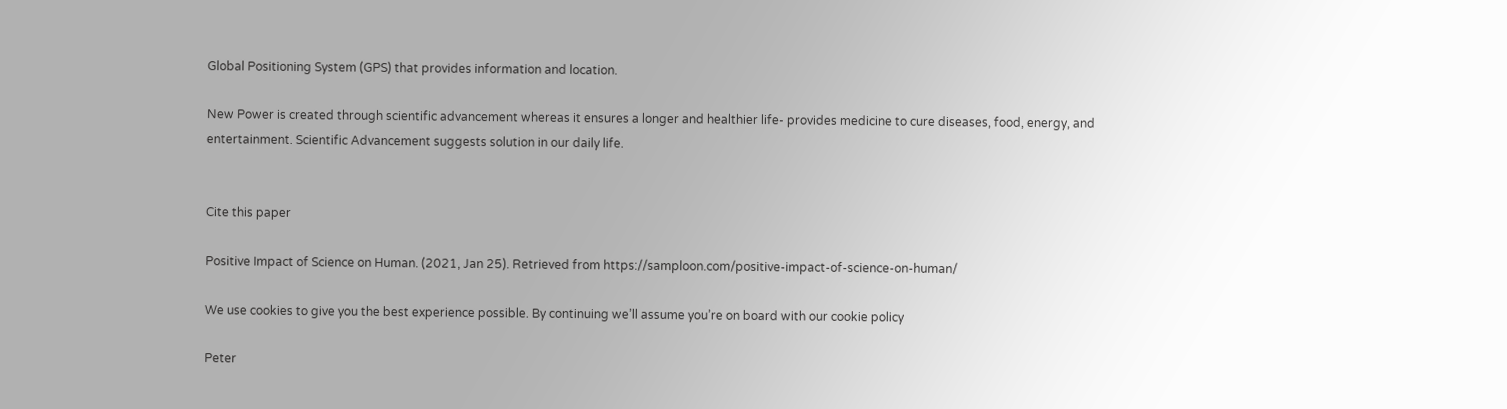Global Positioning System (GPS) that provides information and location.

New Power is created through scientific advancement whereas it ensures a longer and healthier life- provides medicine to cure diseases, food, energy, and entertainment. Scientific Advancement suggests solution in our daily life.


Cite this paper

Positive Impact of Science on Human. (2021, Jan 25). Retrieved from https://samploon.com/positive-impact-of-science-on-human/

We use cookies to give you the best experience possible. By continuing we’ll assume you’re on board with our cookie policy

Peter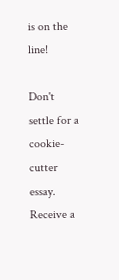is on the line!

Don't settle for a cookie-cutter essay. Receive a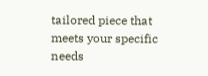tailored piece that meets your specific needs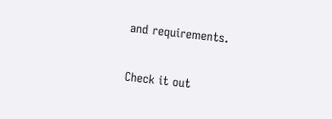and requirements.

Check it out